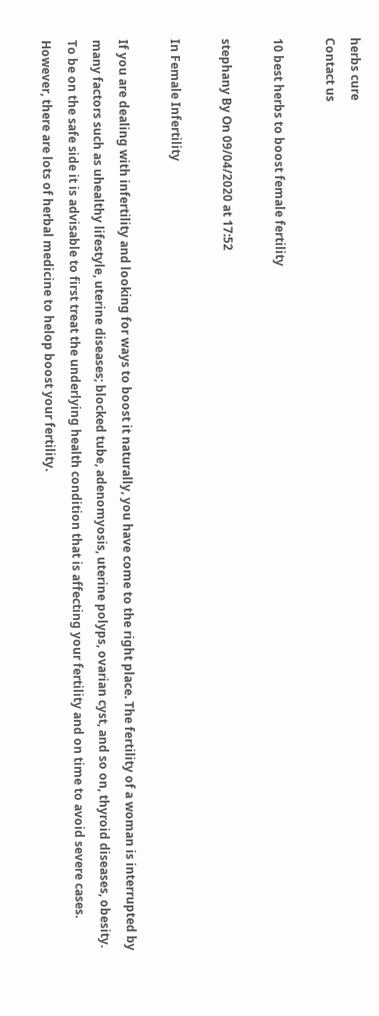herbs cure
Contact us

10 best herbs to boost female fertility

stephany By On 09/04/2020 at 17:52

In Female Infertility

If you are dealing with infertility and looking for ways to boost it naturally, you have come to the right place. The fertility of a woman is interrupted by many factors such as uhealthy lifestyle, uterine diseases; blocked tube, adenomyosis, uterine polyps, ovarian cyst, and so on, thyroid diseases, obesity.
To be on the safe side it is advisable to first treat the underlying health condition that is affecting your fertility and on time to avoid severe cases.  However, there are lots of herbal medicine to helop boost your fertility.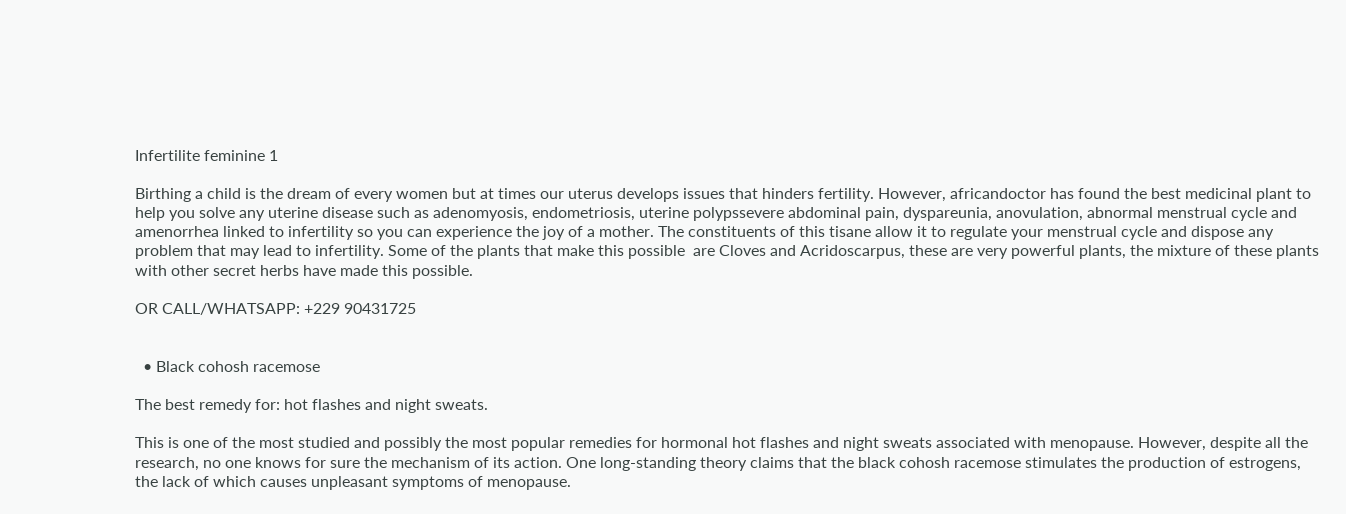Infertilite feminine 1

Birthing a child is the dream of every women but at times our uterus develops issues that hinders fertility. However, africandoctor has found the best medicinal plant to help you solve any uterine disease such as adenomyosis, endometriosis, uterine polypssevere abdominal pain, dyspareunia, anovulation, abnormal menstrual cycle and amenorrhea linked to infertility so you can experience the joy of a mother. The constituents of this tisane allow it to regulate your menstrual cycle and dispose any problem that may lead to infertility. Some of the plants that make this possible  are Cloves and Acridoscarpus, these are very powerful plants, the mixture of these plants with other secret herbs have made this possible.

OR CALL/WHATSAPP: +229 90431725


  • Black cohosh racemose

The best remedy for: hot flashes and night sweats.

This is one of the most studied and possibly the most popular remedies for hormonal hot flashes and night sweats associated with menopause. However, despite all the research, no one knows for sure the mechanism of its action. One long-standing theory claims that the black cohosh racemose stimulates the production of estrogens, the lack of which causes unpleasant symptoms of menopause.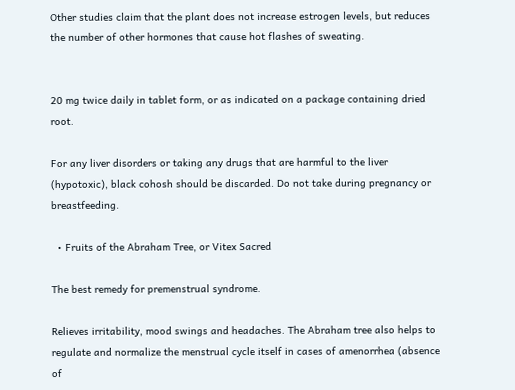Other studies claim that the plant does not increase estrogen levels, but reduces the number of other hormones that cause hot flashes of sweating.


20 mg twice daily in tablet form, or as indicated on a package containing dried root.

For any liver disorders or taking any drugs that are harmful to the liver (hypotoxic), black cohosh should be discarded. Do not take during pregnancy or breastfeeding.

  • Fruits of the Abraham Tree, or Vitex Sacred

The best remedy for premenstrual syndrome.

Relieves irritability, mood swings and headaches. The Abraham tree also helps to regulate and normalize the menstrual cycle itself in cases of amenorrhea (absence of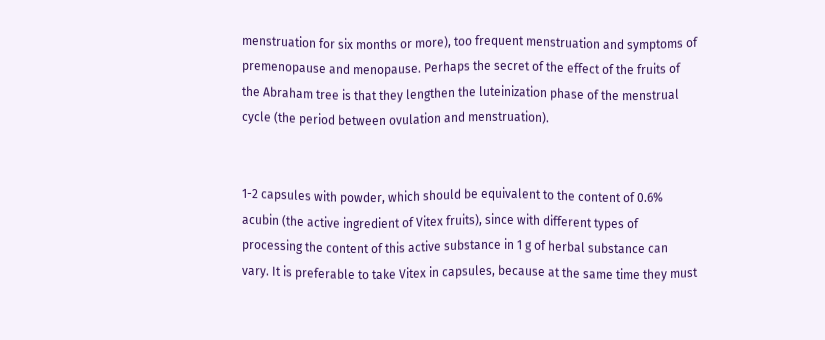menstruation for six months or more), too frequent menstruation and symptoms of premenopause and menopause. Perhaps the secret of the effect of the fruits of the Abraham tree is that they lengthen the luteinization phase of the menstrual cycle (the period between ovulation and menstruation).


1-2 capsules with powder, which should be equivalent to the content of 0.6% acubin (the active ingredient of Vitex fruits), since with different types of processing the content of this active substance in 1 g of herbal substance can vary. It is preferable to take Vitex in capsules, because at the same time they must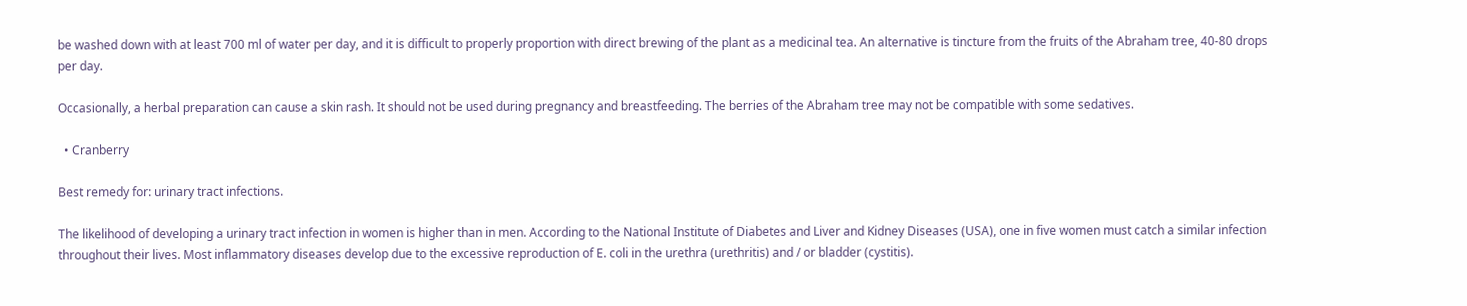be washed down with at least 700 ml of water per day, and it is difficult to properly proportion with direct brewing of the plant as a medicinal tea. An alternative is tincture from the fruits of the Abraham tree, 40-80 drops per day.

Occasionally, a herbal preparation can cause a skin rash. It should not be used during pregnancy and breastfeeding. The berries of the Abraham tree may not be compatible with some sedatives.

  • Cranberry

Best remedy for: urinary tract infections.

The likelihood of developing a urinary tract infection in women is higher than in men. According to the National Institute of Diabetes and Liver and Kidney Diseases (USA), one in five women must catch a similar infection throughout their lives. Most inflammatory diseases develop due to the excessive reproduction of E. coli in the urethra (urethritis) and / or bladder (cystitis).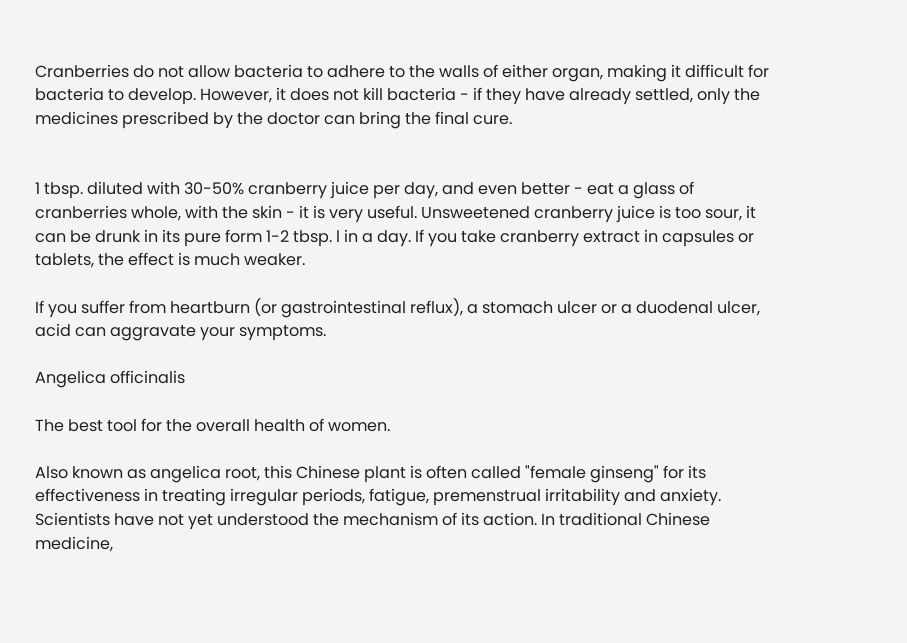Cranberries do not allow bacteria to adhere to the walls of either organ, making it difficult for bacteria to develop. However, it does not kill bacteria - if they have already settled, only the medicines prescribed by the doctor can bring the final cure.


1 tbsp. diluted with 30-50% cranberry juice per day, and even better - eat a glass of cranberries whole, with the skin - it is very useful. Unsweetened cranberry juice is too sour, it can be drunk in its pure form 1-2 tbsp. l in a day. If you take cranberry extract in capsules or tablets, the effect is much weaker.

If you suffer from heartburn (or gastrointestinal reflux), a stomach ulcer or a duodenal ulcer, acid can aggravate your symptoms.

Angelica officinalis

The best tool for the overall health of women.

Also known as angelica root, this Chinese plant is often called "female ginseng" for its effectiveness in treating irregular periods, fatigue, premenstrual irritability and anxiety. Scientists have not yet understood the mechanism of its action. In traditional Chinese medicine,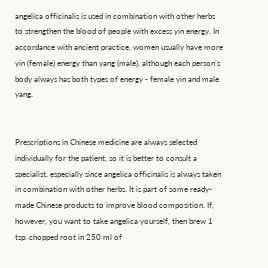angelica officinalis is used in combination with other herbs to strengthen the blood of people with excess yin energy. In accordance with ancient practice, women usually have more yin (female) energy than yang (male), although each person’s body always has both types of energy - female yin and male yang.


Prescriptions in Chinese medicine are always selected individually for the patient, so it is better to consult a specialist, especially since angelica officinalis is always taken in combination with other herbs. It is part of some ready-made Chinese products to improve blood composition. If, however, you want to take angelica yourself, then brew 1 tsp. chopped root in 250 ml of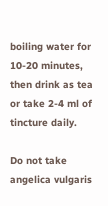boiling water for 10-20 minutes, then drink as tea or take 2-4 ml of tincture daily.

Do not take angelica vulgaris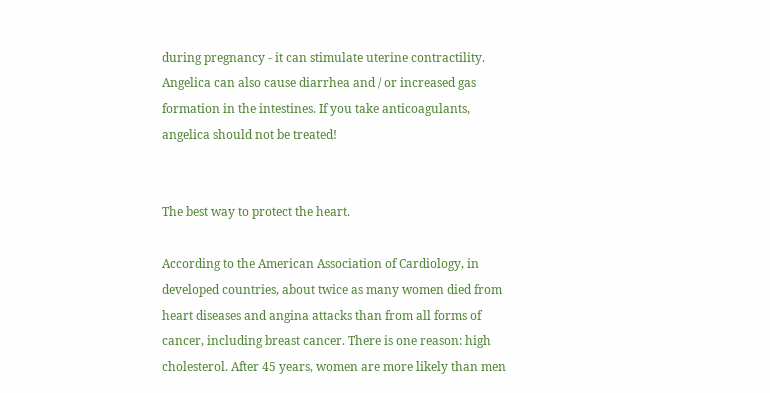during pregnancy - it can stimulate uterine contractility. Angelica can also cause diarrhea and / or increased gas formation in the intestines. If you take anticoagulants, angelica should not be treated!


The best way to protect the heart.

According to the American Association of Cardiology, in developed countries, about twice as many women died from heart diseases and angina attacks than from all forms of cancer, including breast cancer. There is one reason: high cholesterol. After 45 years, women are more likely than men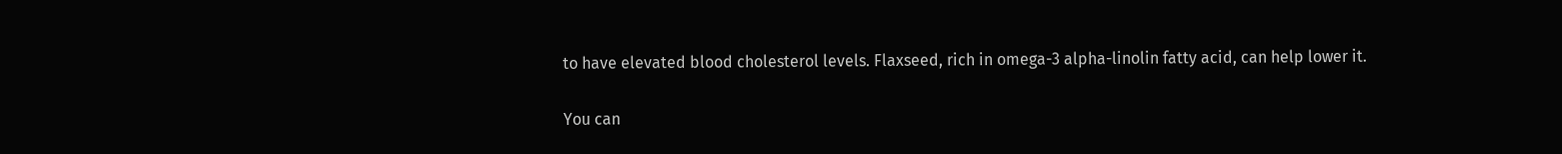to have elevated blood cholesterol levels. Flaxseed, rich in omega-3 alpha-linolin fatty acid, can help lower it.

You can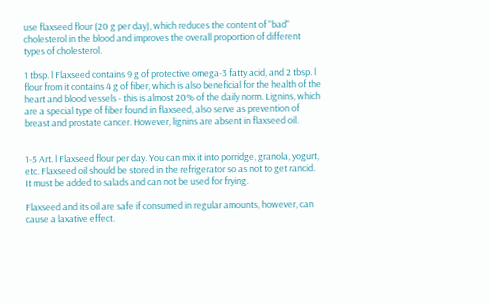use flaxseed flour (20 g per day), which reduces the content of "bad" cholesterol in the blood and improves the overall proportion of different types of cholesterol.

1 tbsp. l Flaxseed contains 9 g of protective omega-3 fatty acid, and 2 tbsp. l flour from it contains 4 g of fiber, which is also beneficial for the health of the heart and blood vessels - this is almost 20% of the daily norm. Lignins, which are a special type of fiber found in flaxseed, also serve as prevention of breast and prostate cancer. However, lignins are absent in flaxseed oil.


1-5 Art. l Flaxseed flour per day. You can mix it into porridge, granola, yogurt, etc. Flaxseed oil should be stored in the refrigerator so as not to get rancid. It must be added to salads and can not be used for frying.

Flaxseed and its oil are safe if consumed in regular amounts, however, can cause a laxative effect.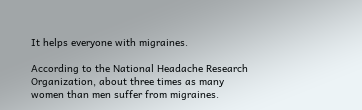It helps everyone with migraines.

According to the National Headache Research Organization, about three times as many women than men suffer from migraines.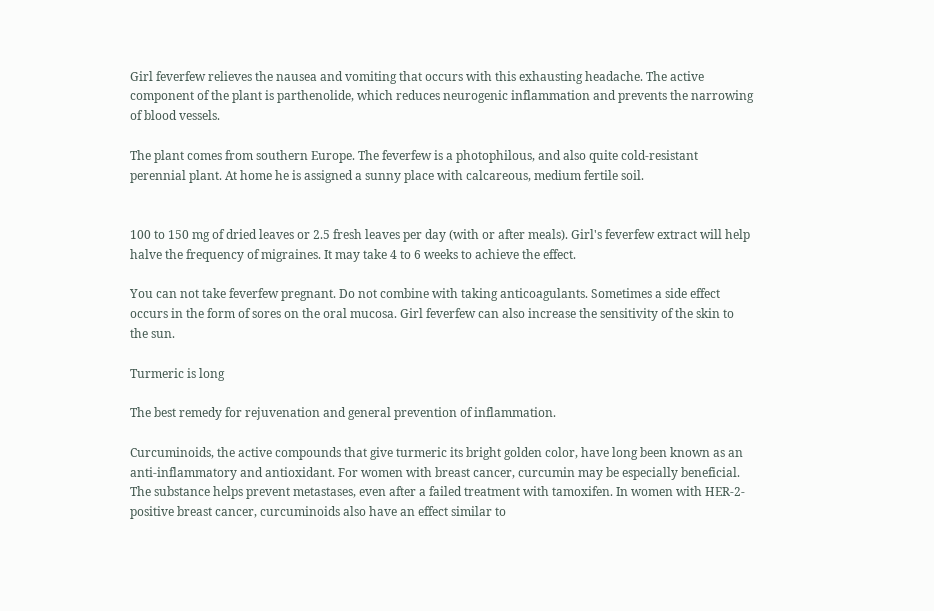Girl feverfew relieves the nausea and vomiting that occurs with this exhausting headache. The active component of the plant is parthenolide, which reduces neurogenic inflammation and prevents the narrowing of blood vessels.

The plant comes from southern Europe. The feverfew is a photophilous, and also quite cold-resistant perennial plant. At home he is assigned a sunny place with calcareous, medium fertile soil.


100 to 150 mg of dried leaves or 2.5 fresh leaves per day (with or after meals). Girl's feverfew extract will help halve the frequency of migraines. It may take 4 to 6 weeks to achieve the effect.

You can not take feverfew pregnant. Do not combine with taking anticoagulants. Sometimes a side effect occurs in the form of sores on the oral mucosa. Girl feverfew can also increase the sensitivity of the skin to the sun.

Turmeric is long

The best remedy for rejuvenation and general prevention of inflammation.

Curcuminoids, the active compounds that give turmeric its bright golden color, have long been known as an anti-inflammatory and antioxidant. For women with breast cancer, curcumin may be especially beneficial. The substance helps prevent metastases, even after a failed treatment with tamoxifen. In women with HER-2-positive breast cancer, curcuminoids also have an effect similar to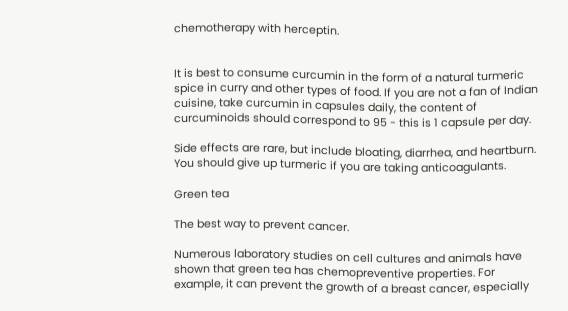chemotherapy with herceptin.


It is best to consume curcumin in the form of a natural turmeric spice in curry and other types of food. If you are not a fan of Indian cuisine, take curcumin in capsules daily, the content of curcuminoids should correspond to 95 - this is 1 capsule per day.

Side effects are rare, but include bloating, diarrhea, and heartburn. You should give up turmeric if you are taking anticoagulants.

Green tea

The best way to prevent cancer.

Numerous laboratory studies on cell cultures and animals have shown that green tea has chemopreventive properties. For example, it can prevent the growth of a breast cancer, especially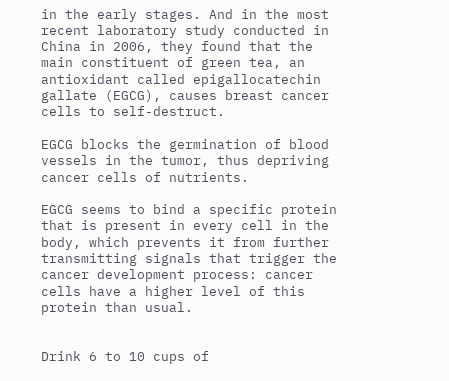in the early stages. And in the most recent laboratory study conducted in China in 2006, they found that the main constituent of green tea, an antioxidant called epigallocatechin gallate (EGCG), causes breast cancer cells to self-destruct.

EGCG blocks the germination of blood vessels in the tumor, thus depriving cancer cells of nutrients.

EGCG seems to bind a specific protein that is present in every cell in the body, which prevents it from further transmitting signals that trigger the cancer development process: cancer cells have a higher level of this protein than usual.


Drink 6 to 10 cups of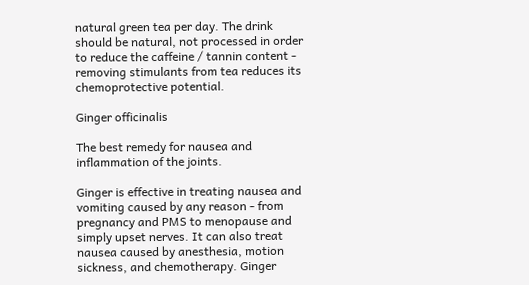natural green tea per day. The drink should be natural, not processed in order to reduce the caffeine / tannin content - removing stimulants from tea reduces its chemoprotective potential.

Ginger officinalis

The best remedy for nausea and inflammation of the joints.

Ginger is effective in treating nausea and vomiting caused by any reason - from pregnancy and PMS to menopause and simply upset nerves. It can also treat nausea caused by anesthesia, motion sickness, and chemotherapy. Ginger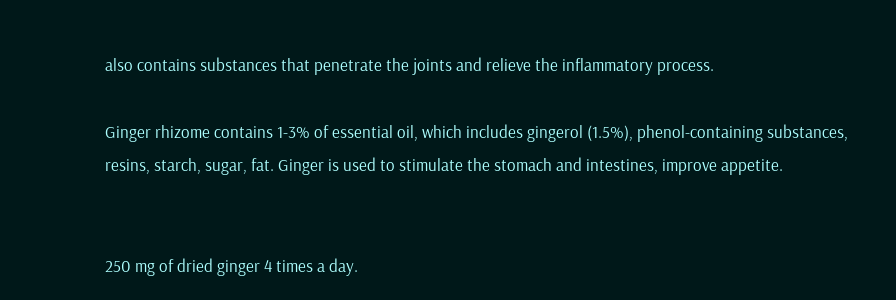also contains substances that penetrate the joints and relieve the inflammatory process.

Ginger rhizome contains 1-3% of essential oil, which includes gingerol (1.5%), phenol-containing substances, resins, starch, sugar, fat. Ginger is used to stimulate the stomach and intestines, improve appetite.


250 mg of dried ginger 4 times a day.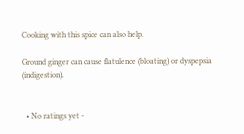Cooking with this spice can also help.

Ground ginger can cause flatulence (bloating) or dyspepsia (indigestion).


  • No ratings yet -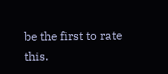be the first to rate this.